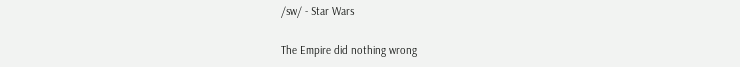/sw/ - Star Wars

The Empire did nothing wrong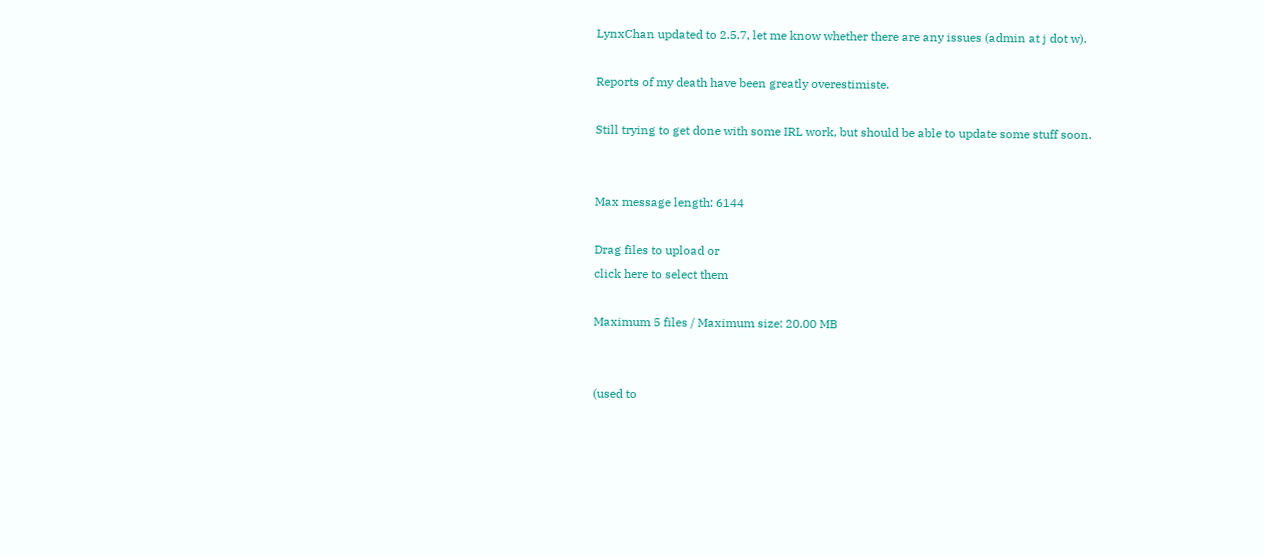LynxChan updated to 2.5.7, let me know whether there are any issues (admin at j dot w).

Reports of my death have been greatly overestimiste.

Still trying to get done with some IRL work, but should be able to update some stuff soon.


Max message length: 6144

Drag files to upload or
click here to select them

Maximum 5 files / Maximum size: 20.00 MB


(used to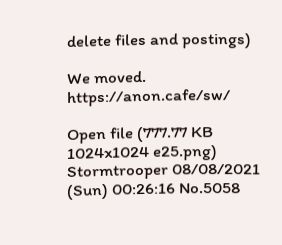delete files and postings)

We moved. https://anon.cafe/sw/

Open file (777.77 KB 1024x1024 e25.png)
Stormtrooper 08/08/2021 (Sun) 00:26:16 No.5058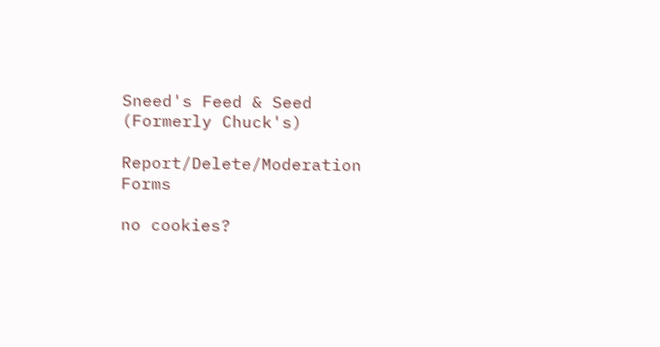Sneed's Feed & Seed (Formerly Chuck's)

Report/Delete/Moderation Forms

no cookies?